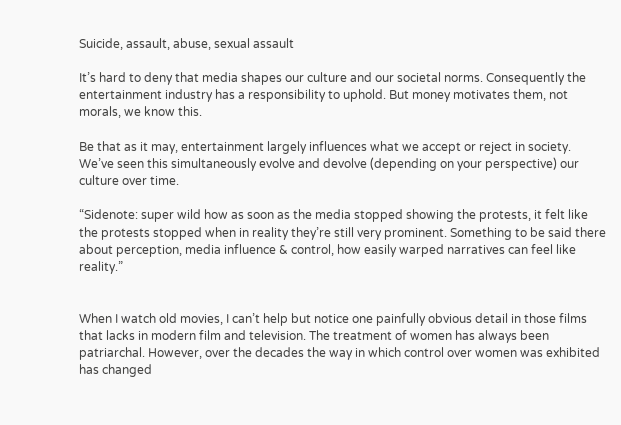Suicide, assault, abuse, sexual assault

It’s hard to deny that media shapes our culture and our societal norms. Consequently the entertainment industry has a responsibility to uphold. But money motivates them, not morals, we know this.

Be that as it may, entertainment largely influences what we accept or reject in society. We’ve seen this simultaneously evolve and devolve (depending on your perspective) our culture over time.

“Sidenote: super wild how as soon as the media stopped showing the protests, it felt like the protests stopped when in reality they’re still very prominent. Something to be said there about perception, media influence & control, how easily warped narratives can feel like reality.”


When I watch old movies, I can’t help but notice one painfully obvious detail in those films that lacks in modern film and television. The treatment of women has always been patriarchal. However, over the decades the way in which control over women was exhibited has changed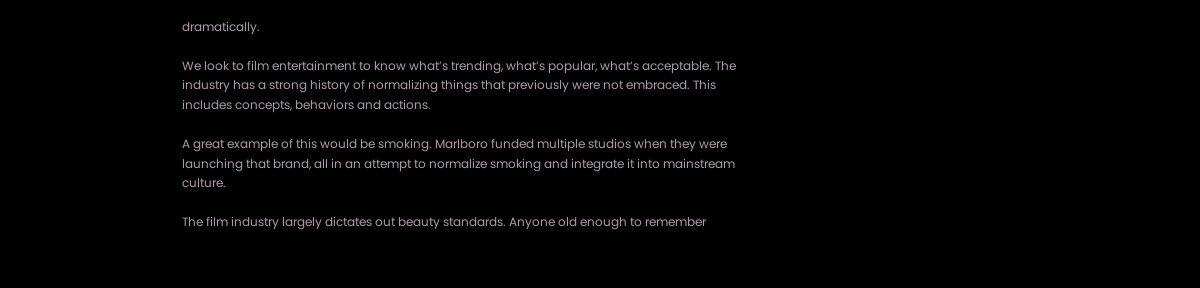dramatically.

We look to film entertainment to know what’s trending, what’s popular, what’s acceptable. The industry has a strong history of normalizing things that previously were not embraced. This includes concepts, behaviors and actions.

A great example of this would be smoking. Marlboro funded multiple studios when they were launching that brand, all in an attempt to normalize smoking and integrate it into mainstream culture.

The film industry largely dictates out beauty standards. Anyone old enough to remember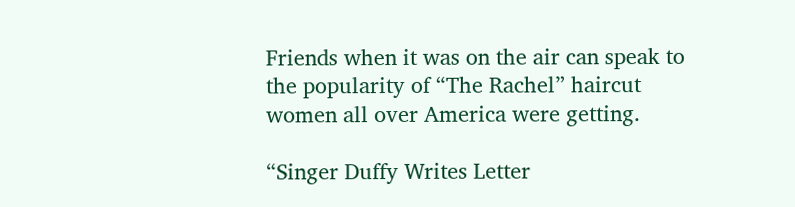Friends when it was on the air can speak to the popularity of “The Rachel” haircut women all over America were getting.

“Singer Duffy Writes Letter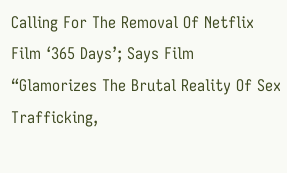Calling For The Removal Of Netflix Film ‘365 Days’; Says Film “Glamorizes The Brutal Reality Of Sex Trafficking,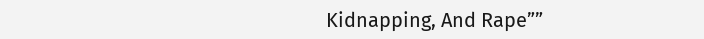Kidnapping, And Rape””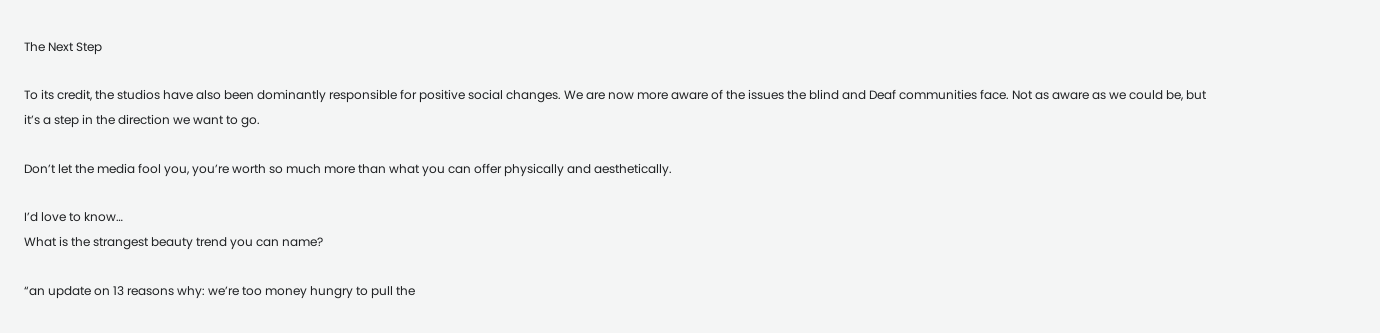The Next Step

To its credit, the studios have also been dominantly responsible for positive social changes. We are now more aware of the issues the blind and Deaf communities face. Not as aware as we could be, but it’s a step in the direction we want to go.

Don’t let the media fool you, you’re worth so much more than what you can offer physically and aesthetically.

I’d love to know…
What is the strangest beauty trend you can name?

“an update on 13 reasons why: we’re too money hungry to pull the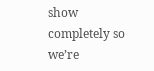show completely so we’re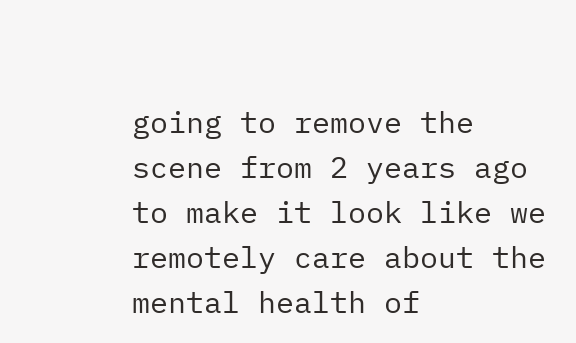going to remove the scene from 2 years ago to make it look like we remotely care about the mental health of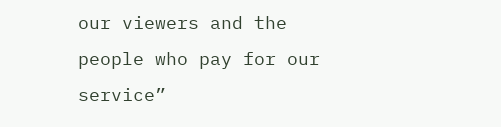our viewers and the people who pay for our service”